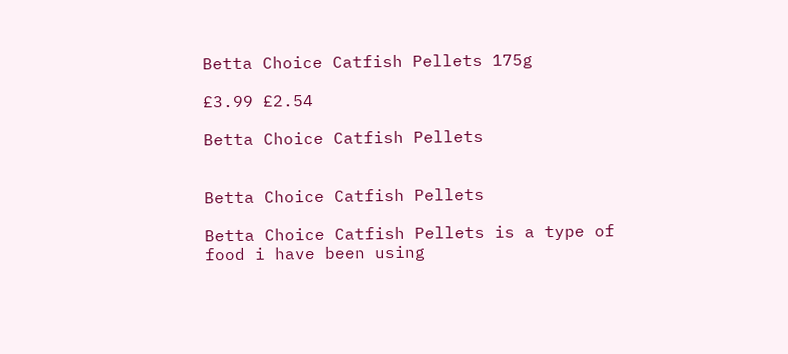Betta Choice Catfish Pellets 175g

£3.99 £2.54

Betta Choice Catfish Pellets


Betta Choice Catfish Pellets

Betta Choice Catfish Pellets is a type of food i have been using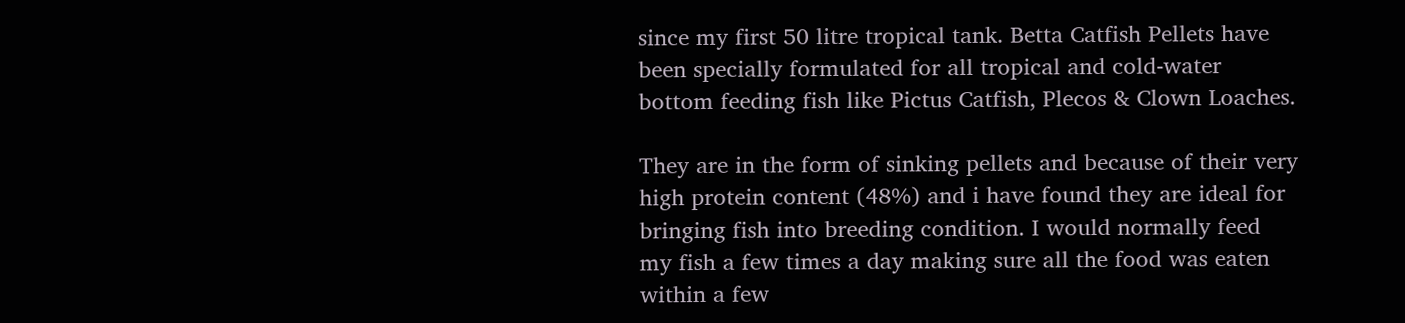since my first 50 litre tropical tank. Betta Catfish Pellets have been specially formulated for all tropical and cold-water bottom feeding fish like Pictus Catfish, Plecos & Clown Loaches.

They are in the form of sinking pellets and because of their very high protein content (48%) and i have found they are ideal for bringing fish into breeding condition. I would normally feed my fish a few times a day making sure all the food was eaten within a few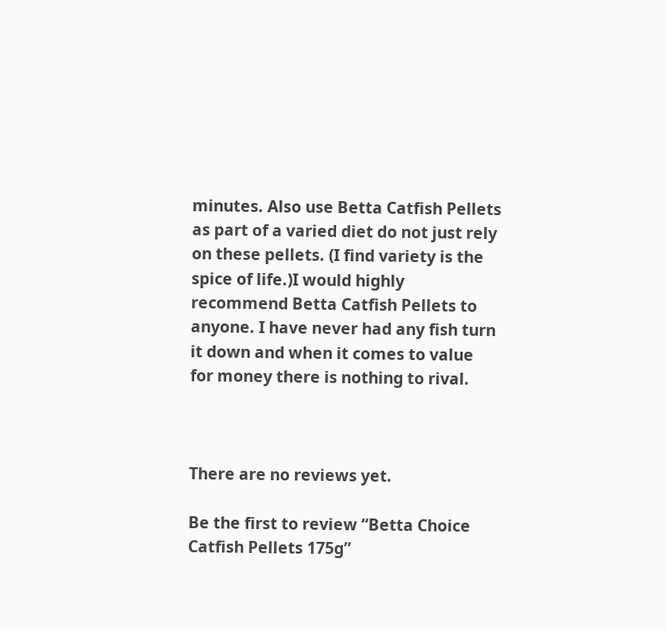minutes. Also use Betta Catfish Pellets as part of a varied diet do not just rely on these pellets. (I find variety is the spice of life.)I would highly recommend Betta Catfish Pellets to anyone. I have never had any fish turn it down and when it comes to value for money there is nothing to rival.



There are no reviews yet.

Be the first to review “Betta Choice Catfish Pellets 175g”